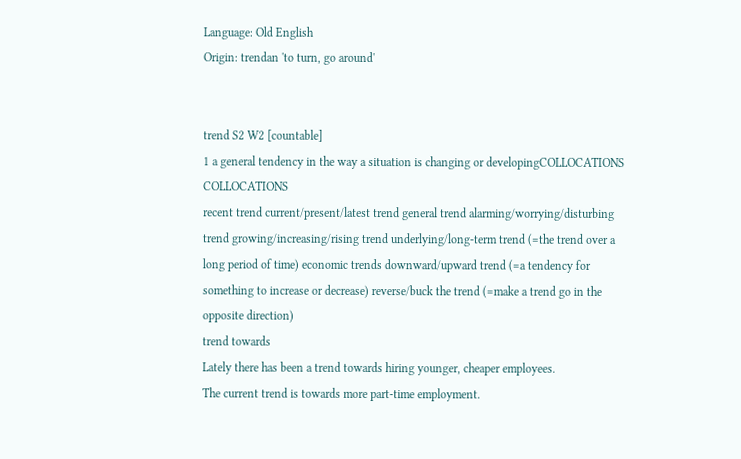Language: Old English
Origin: trendan 'to turn, go around'


trend S2 W2 [countable]
1 a general tendency in the way a situation is changing or developingCOLLOCATIONS COLLOCATIONS
recent trend current/present/latest trend general trend alarming/worrying/disturbing trend growing/increasing/rising trend underlying/long-term trend (=the trend over a long period of time) economic trends downward/upward trend (=a tendency for something to increase or decrease) reverse/buck the trend (=make a trend go in the opposite direction)
trend towards
Lately there has been a trend towards hiring younger, cheaper employees.
The current trend is towards more part-time employment.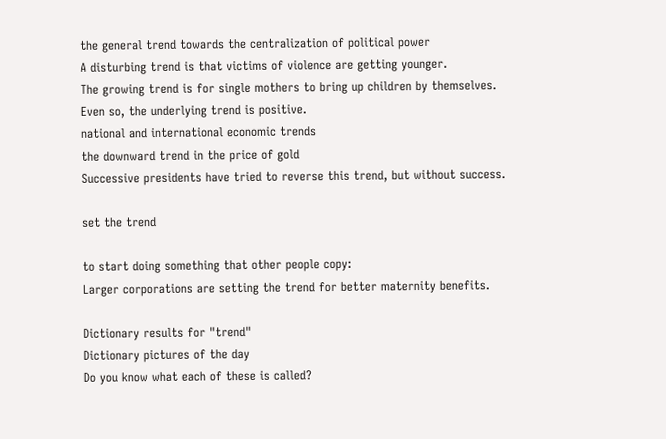the general trend towards the centralization of political power
A disturbing trend is that victims of violence are getting younger.
The growing trend is for single mothers to bring up children by themselves.
Even so, the underlying trend is positive.
national and international economic trends
the downward trend in the price of gold
Successive presidents have tried to reverse this trend, but without success.

set the trend

to start doing something that other people copy:
Larger corporations are setting the trend for better maternity benefits.

Dictionary results for "trend"
Dictionary pictures of the day
Do you know what each of these is called?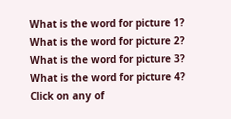What is the word for picture 1? What is the word for picture 2? What is the word for picture 3? What is the word for picture 4?
Click on any of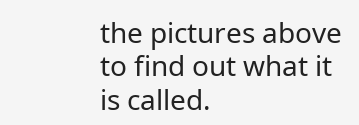the pictures above to find out what it is called.